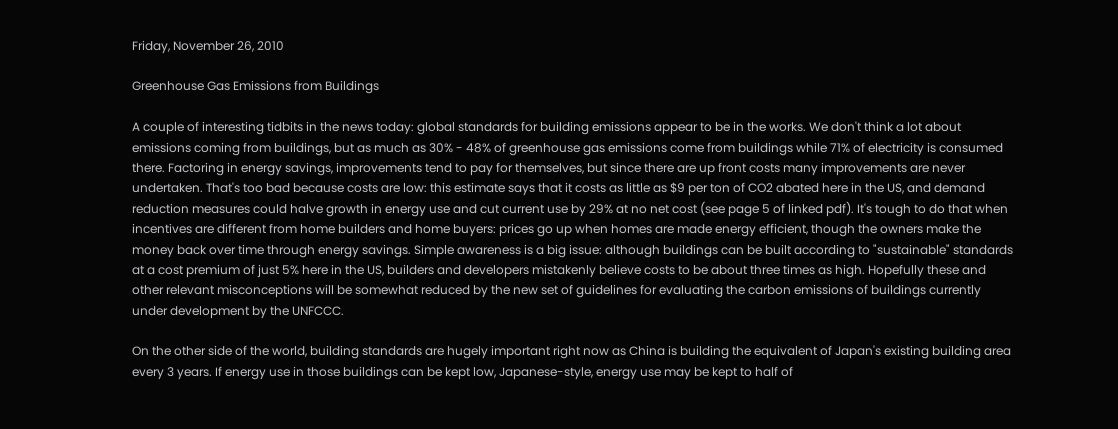Friday, November 26, 2010

Greenhouse Gas Emissions from Buildings

A couple of interesting tidbits in the news today: global standards for building emissions appear to be in the works. We don't think a lot about emissions coming from buildings, but as much as 30% - 48% of greenhouse gas emissions come from buildings while 71% of electricity is consumed there. Factoring in energy savings, improvements tend to pay for themselves, but since there are up front costs many improvements are never undertaken. That's too bad because costs are low: this estimate says that it costs as little as $9 per ton of CO2 abated here in the US, and demand reduction measures could halve growth in energy use and cut current use by 29% at no net cost (see page 5 of linked pdf). It's tough to do that when incentives are different from home builders and home buyers: prices go up when homes are made energy efficient, though the owners make the money back over time through energy savings. Simple awareness is a big issue: although buildings can be built according to "sustainable" standards at a cost premium of just 5% here in the US, builders and developers mistakenly believe costs to be about three times as high. Hopefully these and other relevant misconceptions will be somewhat reduced by the new set of guidelines for evaluating the carbon emissions of buildings currently under development by the UNFCCC.

On the other side of the world, building standards are hugely important right now as China is building the equivalent of Japan's existing building area every 3 years. If energy use in those buildings can be kept low, Japanese-style, energy use may be kept to half of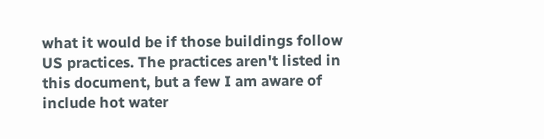what it would be if those buildings follow US practices. The practices aren't listed in this document, but a few I am aware of include hot water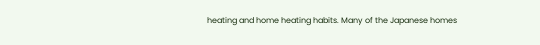heating and home heating habits. Many of the Japanese homes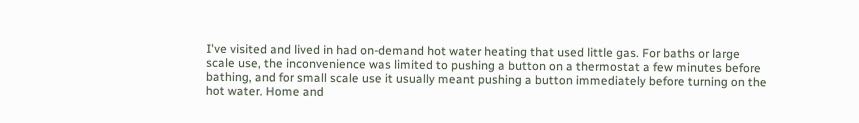I've visited and lived in had on-demand hot water heating that used little gas. For baths or large scale use, the inconvenience was limited to pushing a button on a thermostat a few minutes before bathing, and for small scale use it usually meant pushing a button immediately before turning on the hot water. Home and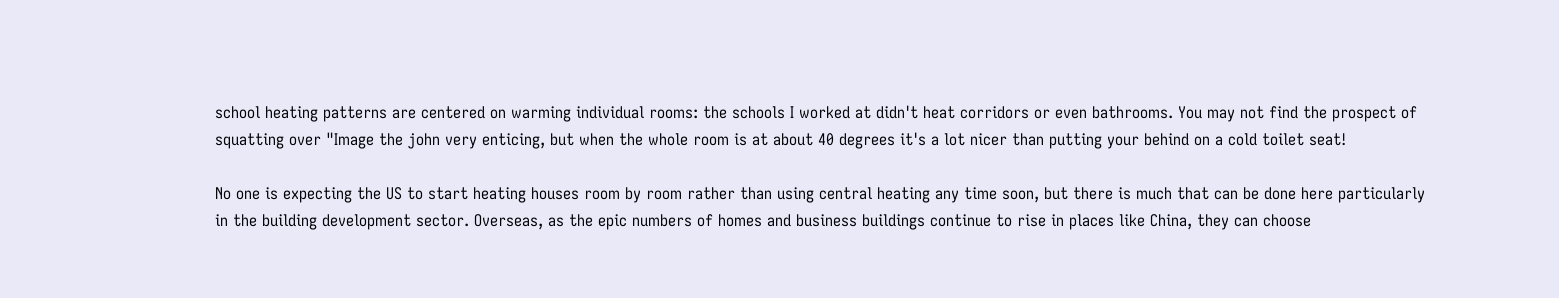school heating patterns are centered on warming individual rooms: the schools I worked at didn't heat corridors or even bathrooms. You may not find the prospect of squatting over "Image the john very enticing, but when the whole room is at about 40 degrees it's a lot nicer than putting your behind on a cold toilet seat!

No one is expecting the US to start heating houses room by room rather than using central heating any time soon, but there is much that can be done here particularly in the building development sector. Overseas, as the epic numbers of homes and business buildings continue to rise in places like China, they can choose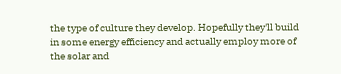the type of culture they develop. Hopefully they'll build in some energy efficiency and actually employ more of the solar and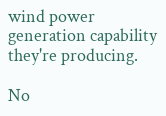wind power generation capability they're producing.

No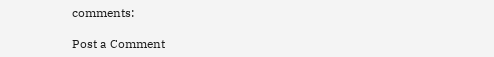comments:

Post a Comment